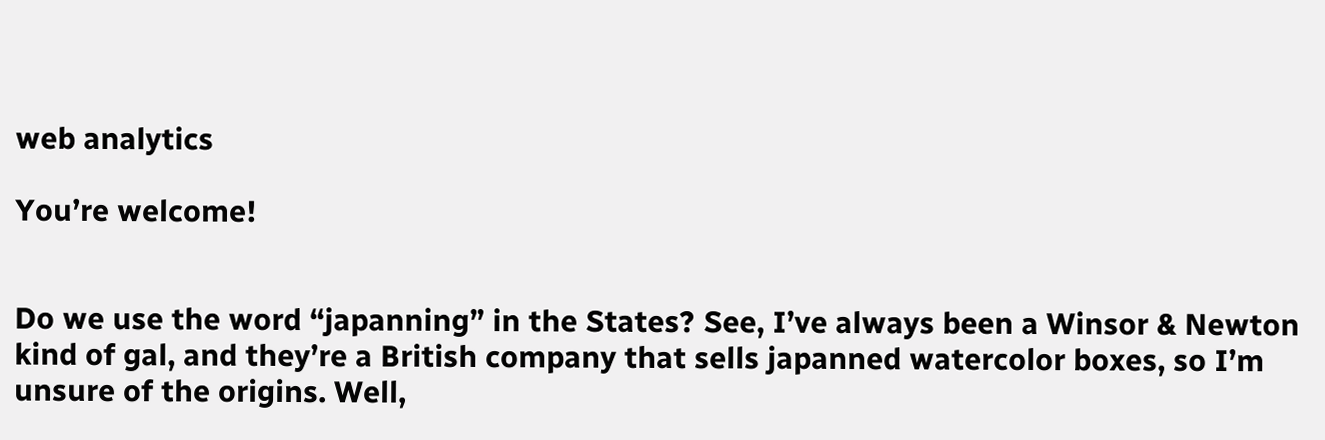web analytics

You’re welcome!


Do we use the word “japanning” in the States? See, I’ve always been a Winsor & Newton kind of gal, and they’re a British company that sells japanned watercolor boxes, so I’m unsure of the origins. Well,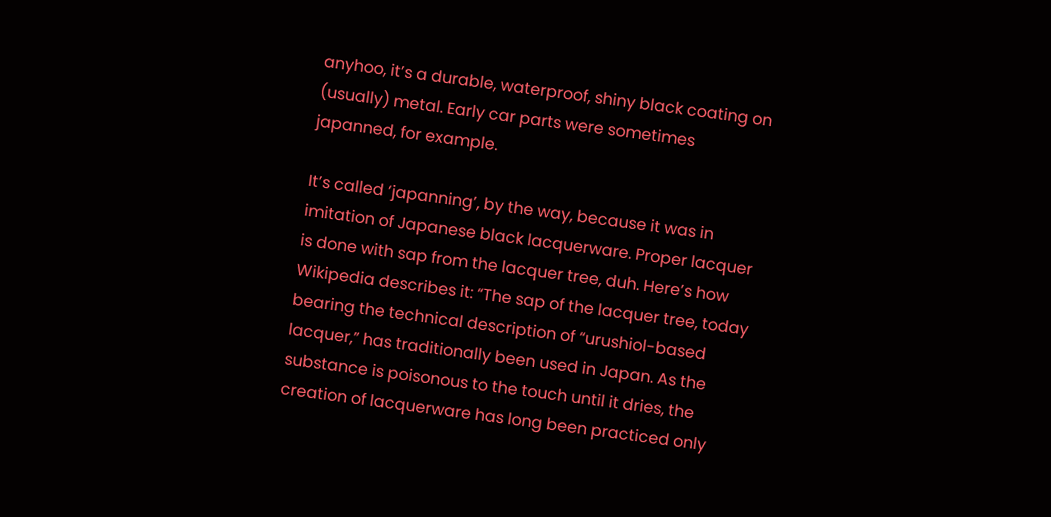anyhoo, it’s a durable, waterproof, shiny black coating on (usually) metal. Early car parts were sometimes japanned, for example.

It’s called ‘japanning’, by the way, because it was in imitation of Japanese black lacquerware. Proper lacquer is done with sap from the lacquer tree, duh. Here’s how Wikipedia describes it: “The sap of the lacquer tree, today bearing the technical description of “urushiol-based lacquer,” has traditionally been used in Japan. As the substance is poisonous to the touch until it dries, the creation of lacquerware has long been practiced only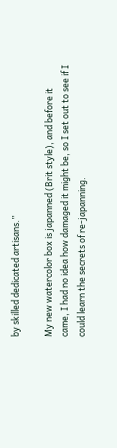by skilled dedicated artisans.”

My new watercolor box is japanned (Brit style), and before it came, I had no idea how damaged it might be, so I set out to see if I could learn the secrets of re-japanning.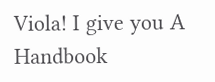Viola! I give you A Handbook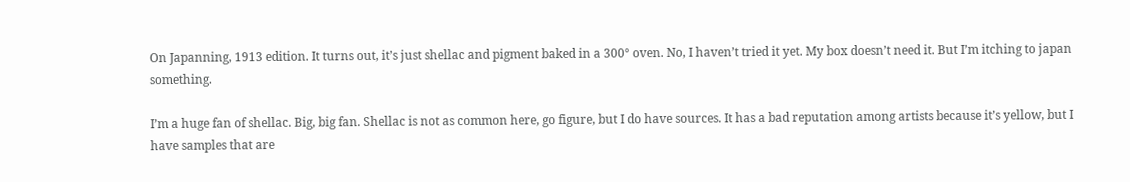On Japanning, 1913 edition. It turns out, it’s just shellac and pigment baked in a 300° oven. No, I haven’t tried it yet. My box doesn’t need it. But I’m itching to japan something.

I’m a huge fan of shellac. Big, big fan. Shellac is not as common here, go figure, but I do have sources. It has a bad reputation among artists because it’s yellow, but I have samples that are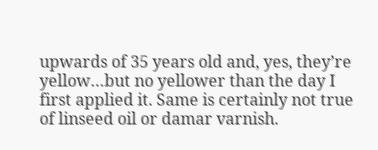upwards of 35 years old and, yes, they’re yellow…but no yellower than the day I first applied it. Same is certainly not true of linseed oil or damar varnish.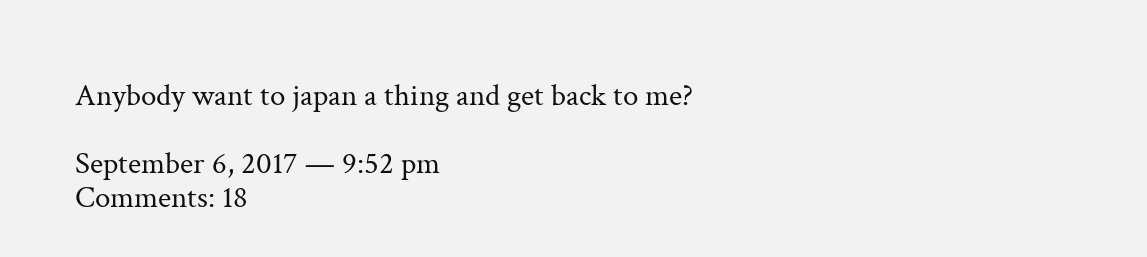Anybody want to japan a thing and get back to me?

September 6, 2017 — 9:52 pm
Comments: 18